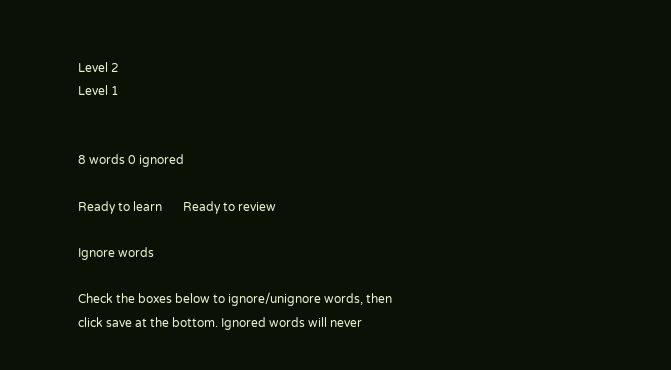Level 2
Level 1


8 words 0 ignored

Ready to learn       Ready to review

Ignore words

Check the boxes below to ignore/unignore words, then click save at the bottom. Ignored words will never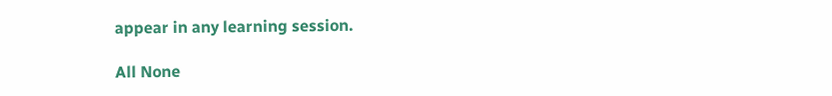appear in any learning session.

All None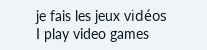je fais les jeux vidéos
I play video games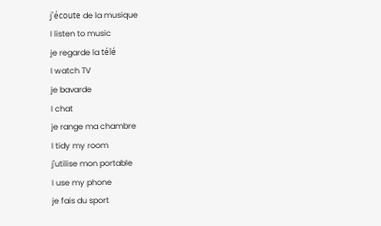j'écoute de la musique
I listen to music
je regarde la télé
I watch TV
je bavarde
I chat
je range ma chambre
I tidy my room
j'utilise mon portable
I use my phone
je fais du sport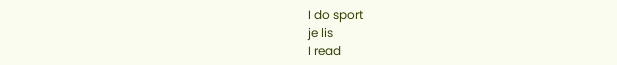I do sport
je lis
I read